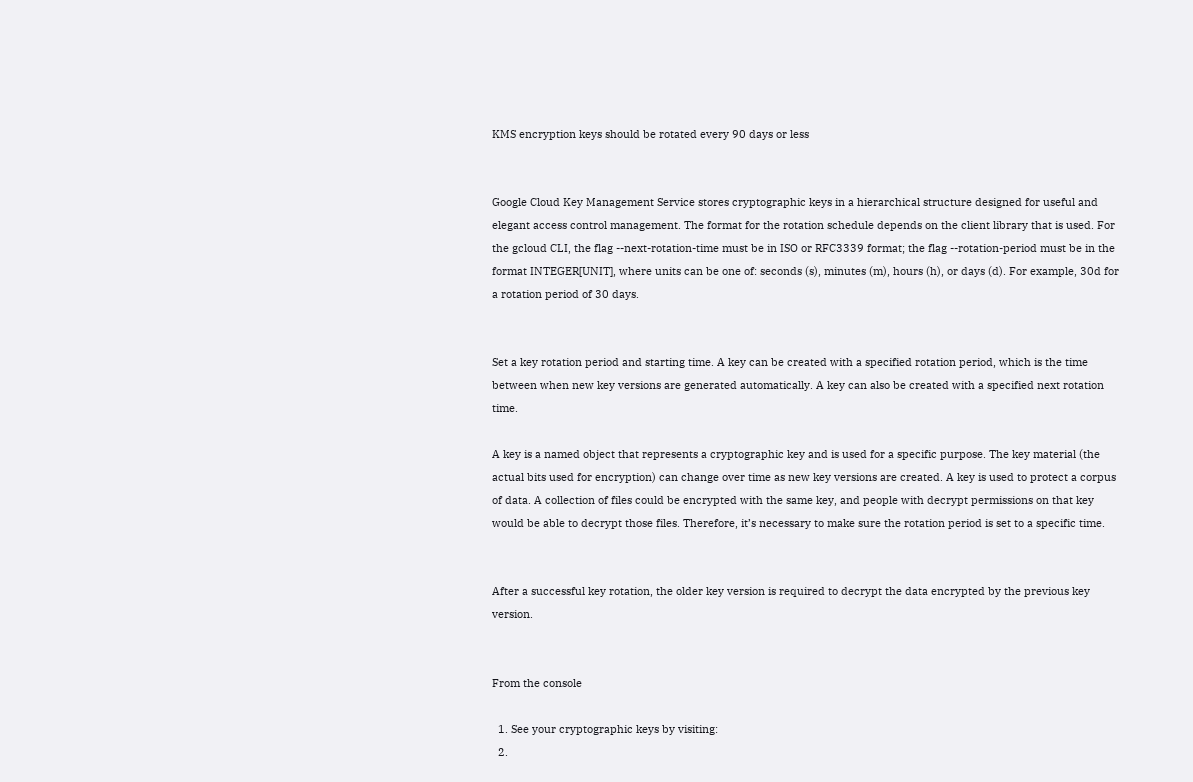KMS encryption keys should be rotated every 90 days or less


Google Cloud Key Management Service stores cryptographic keys in a hierarchical structure designed for useful and elegant access control management. The format for the rotation schedule depends on the client library that is used. For the gcloud CLI, the flag --next-rotation-time must be in ISO or RFC3339 format; the flag --rotation-period must be in the format INTEGER[UNIT], where units can be one of: seconds (s), minutes (m), hours (h), or days (d). For example, 30d for a rotation period of 30 days.


Set a key rotation period and starting time. A key can be created with a specified rotation period, which is the time between when new key versions are generated automatically. A key can also be created with a specified next rotation time.

A key is a named object that represents a cryptographic key and is used for a specific purpose. The key material (the actual bits used for encryption) can change over time as new key versions are created. A key is used to protect a corpus of data. A collection of files could be encrypted with the same key, and people with decrypt permissions on that key would be able to decrypt those files. Therefore, it’s necessary to make sure the rotation period is set to a specific time.


After a successful key rotation, the older key version is required to decrypt the data encrypted by the previous key version.


From the console

  1. See your cryptographic keys by visiting:
  2.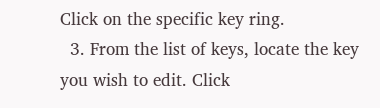Click on the specific key ring.
  3. From the list of keys, locate the key you wish to edit. Click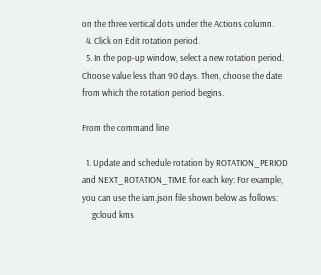on the three vertical dots under the Actions column.
  4. Click on Edit rotation period.
  5. In the pop-up window, select a new rotation period. Choose value less than 90 days. Then, choose the date from which the rotation period begins.

From the command line

  1. Update and schedule rotation by ROTATION_PERIOD and NEXT_ROTATION_TIME for each key: For example, you can use the iam.json file shown below as follows:
     gcloud kms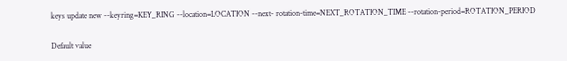keys update new --keyring=KEY_RING --location=LOCATION --next- rotation-time=NEXT_ROTATION_TIME --rotation-period=ROTATION_PERIOD

Default value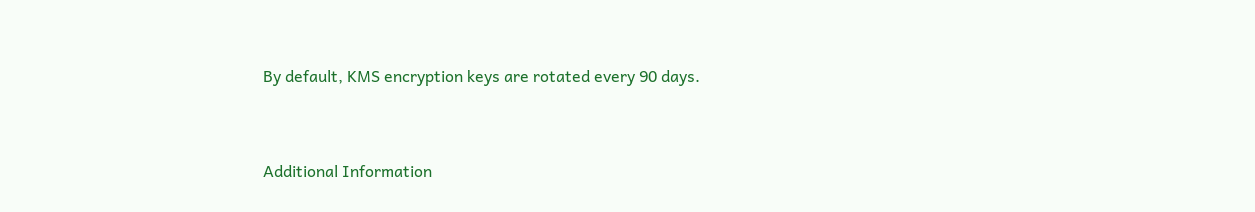By default, KMS encryption keys are rotated every 90 days.



Additional Information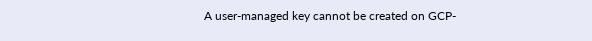A user-managed key cannot be created on GCP-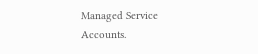Managed Service Accounts.